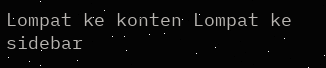Lompat ke konten Lompat ke sidebar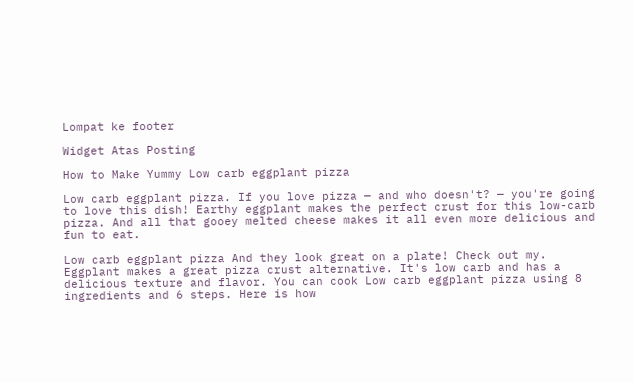Lompat ke footer

Widget Atas Posting

How to Make Yummy Low carb eggplant pizza

Low carb eggplant pizza. If you love pizza — and who doesn't? — you're going to love this dish! Earthy eggplant makes the perfect crust for this low-carb pizza. And all that gooey melted cheese makes it all even more delicious and fun to eat.

Low carb eggplant pizza And they look great on a plate! Check out my. Eggplant makes a great pizza crust alternative. It's low carb and has a delicious texture and flavor. You can cook Low carb eggplant pizza using 8 ingredients and 6 steps. Here is how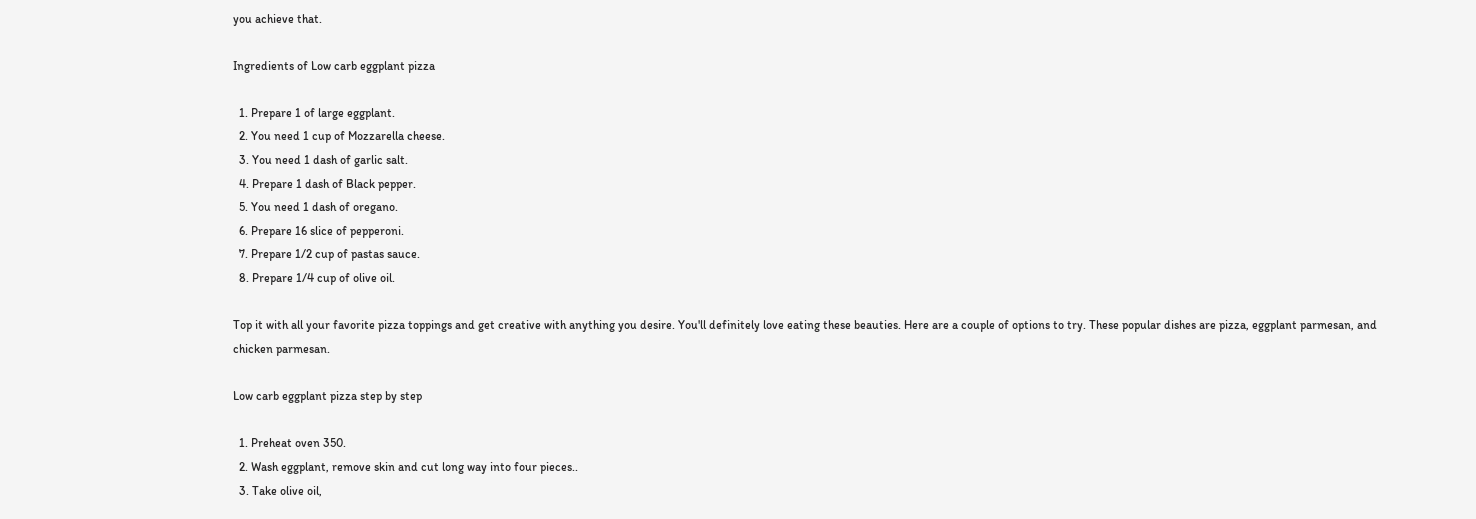you achieve that.

Ingredients of Low carb eggplant pizza

  1. Prepare 1 of large eggplant.
  2. You need 1 cup of Mozzarella cheese.
  3. You need 1 dash of garlic salt.
  4. Prepare 1 dash of Black pepper.
  5. You need 1 dash of oregano.
  6. Prepare 16 slice of pepperoni.
  7. Prepare 1/2 cup of pastas sauce.
  8. Prepare 1/4 cup of olive oil.

Top it with all your favorite pizza toppings and get creative with anything you desire. You'll definitely love eating these beauties. Here are a couple of options to try. These popular dishes are pizza, eggplant parmesan, and chicken parmesan.

Low carb eggplant pizza step by step

  1. Preheat oven 350.
  2. Wash eggplant, remove skin and cut long way into four pieces..
  3. Take olive oil,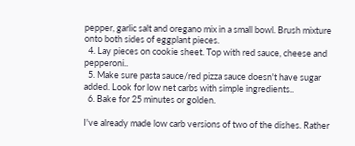pepper, garlic salt and oregano mix in a small bowl. Brush mixture onto both sides of eggplant pieces.
  4. Lay pieces on cookie sheet. Top with red sauce, cheese and pepperoni..
  5. Make sure pasta sauce/red pizza sauce doesn't have sugar added. Look for low net carbs with simple ingredients..
  6. Bake for 25 minutes or golden.

I've already made low carb versions of two of the dishes. Rather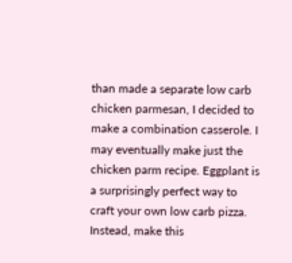than made a separate low carb chicken parmesan, I decided to make a combination casserole. I may eventually make just the chicken parm recipe. Eggplant is a surprisingly perfect way to craft your own low carb pizza. Instead, make this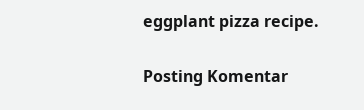eggplant pizza recipe.

Posting Komentar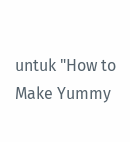untuk "How to Make Yummy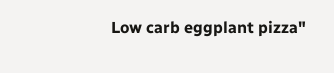Low carb eggplant pizza"